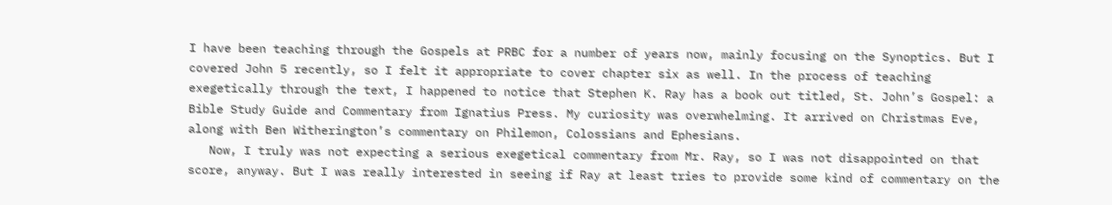I have been teaching through the Gospels at PRBC for a number of years now, mainly focusing on the Synoptics. But I covered John 5 recently, so I felt it appropriate to cover chapter six as well. In the process of teaching exegetically through the text, I happened to notice that Stephen K. Ray has a book out titled, St. John’s Gospel: a Bible Study Guide and Commentary from Ignatius Press. My curiosity was overwhelming. It arrived on Christmas Eve, along with Ben Witherington’s commentary on Philemon, Colossians and Ephesians.
   Now, I truly was not expecting a serious exegetical commentary from Mr. Ray, so I was not disappointed on that score, anyway. But I was really interested in seeing if Ray at least tries to provide some kind of commentary on the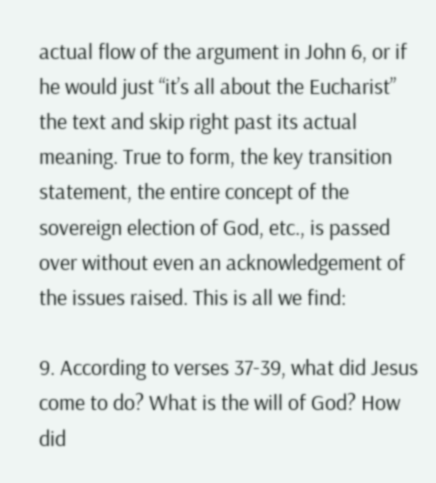actual flow of the argument in John 6, or if he would just “it’s all about the Eucharist” the text and skip right past its actual meaning. True to form, the key transition statement, the entire concept of the sovereign election of God, etc., is passed over without even an acknowledgement of the issues raised. This is all we find:

9. According to verses 37-39, what did Jesus come to do? What is the will of God? How did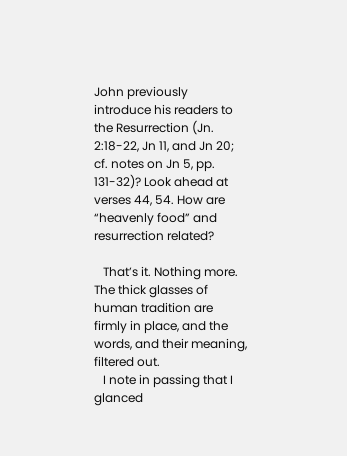John previously introduce his readers to the Resurrection (Jn. 2:18-22, Jn 11, and Jn 20; cf. notes on Jn 5, pp. 131-32)? Look ahead at verses 44, 54. How are “heavenly food” and resurrection related?

   That’s it. Nothing more. The thick glasses of human tradition are firmly in place, and the words, and their meaning, filtered out.
   I note in passing that I glanced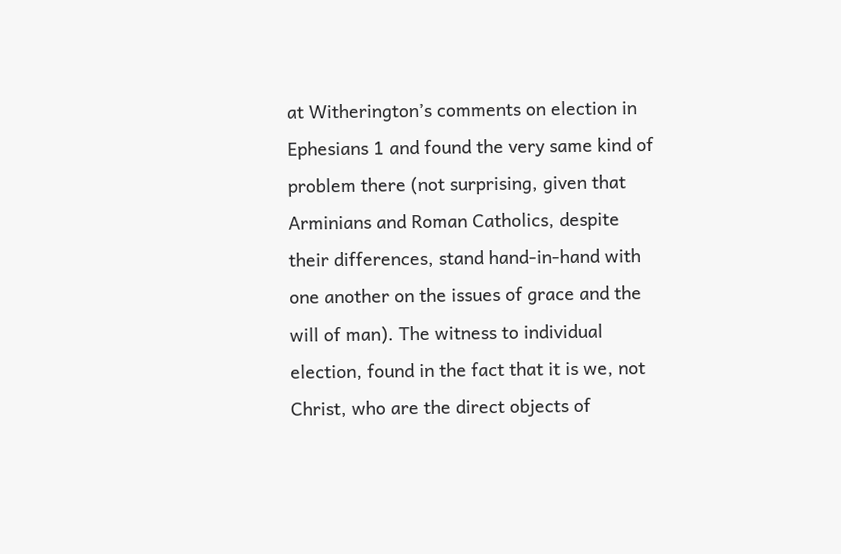at Witherington’s comments on election in Ephesians 1 and found the very same kind of problem there (not surprising, given that Arminians and Roman Catholics, despite their differences, stand hand-in-hand with one another on the issues of grace and the will of man). The witness to individual election, found in the fact that it is we, not Christ, who are the direct objects of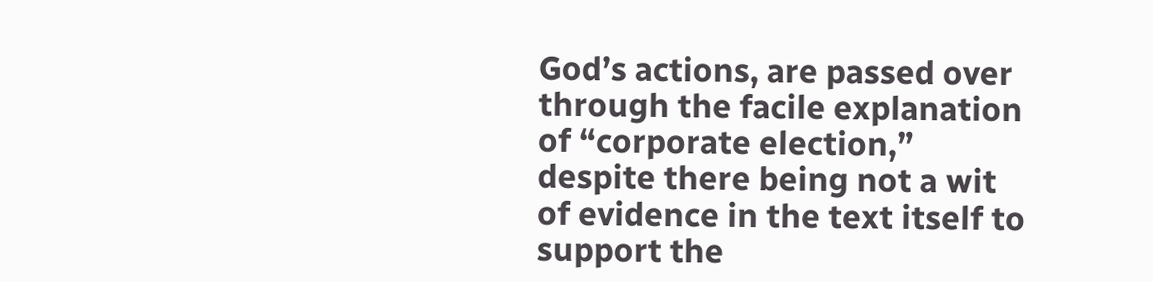God’s actions, are passed over through the facile explanation of “corporate election,” despite there being not a wit of evidence in the text itself to support the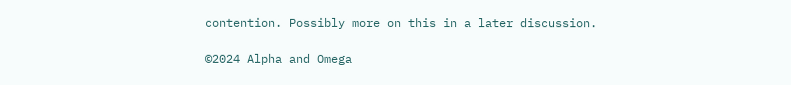contention. Possibly more on this in a later discussion.

©2024 Alpha and Omega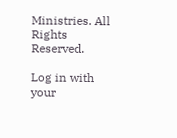Ministries. All Rights Reserved.

Log in with your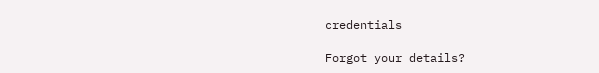credentials

Forgot your details?